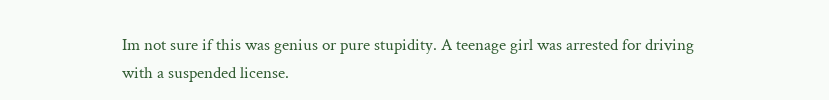Im not sure if this was genius or pure stupidity. A teenage girl was arrested for driving with a suspended license.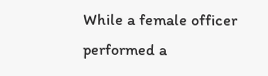While a female officer performed a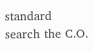standard search the C.O.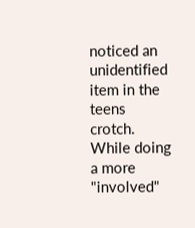noticed an unidentified item in the teens crotch. While doing a more "involved"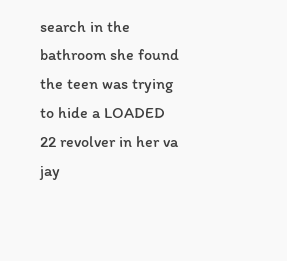search in the bathroom she found the teen was trying to hide a LOADED 22 revolver in her va jay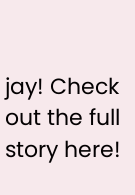jay! Check out the full story here!